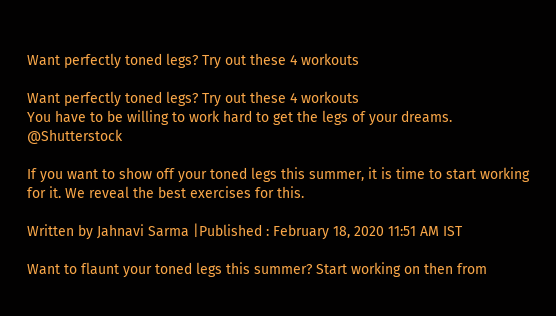Want perfectly toned legs? Try out these 4 workouts

Want perfectly toned legs? Try out these 4 workouts
You have to be willing to work hard to get the legs of your dreams. @Shutterstock

If you want to show off your toned legs this summer, it is time to start working for it. We reveal the best exercises for this.

Written by Jahnavi Sarma |Published : February 18, 2020 11:51 AM IST

Want to flaunt your toned legs this summer? Start working on then from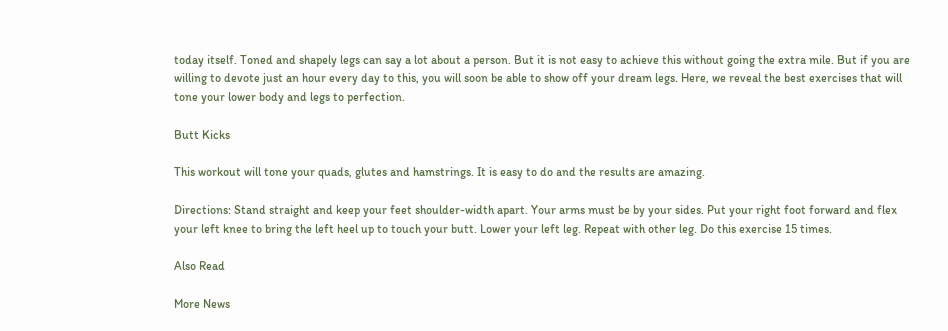today itself. Toned and shapely legs can say a lot about a person. But it is not easy to achieve this without going the extra mile. But if you are willing to devote just an hour every day to this, you will soon be able to show off your dream legs. Here, we reveal the best exercises that will tone your lower body and legs to perfection.

Butt Kicks

This workout will tone your quads, glutes and hamstrings. It is easy to do and the results are amazing.

Directions: Stand straight and keep your feet shoulder-width apart. Your arms must be by your sides. Put your right foot forward and flex your left knee to bring the left heel up to touch your butt. Lower your left leg. Repeat with other leg. Do this exercise 15 times.

Also Read

More News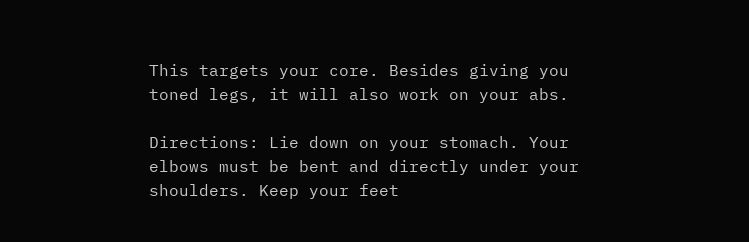This targets your core. Besides giving you toned legs, it will also work on your abs.

Directions: Lie down on your stomach. Your elbows must be bent and directly under your shoulders. Keep your feet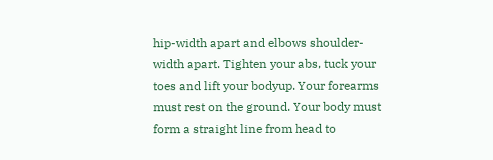hip-width apart and elbows shoulder-width apart. Tighten your abs, tuck your toes and lift your bodyup. Your forearms must rest on the ground. Your body must form a straight line from head to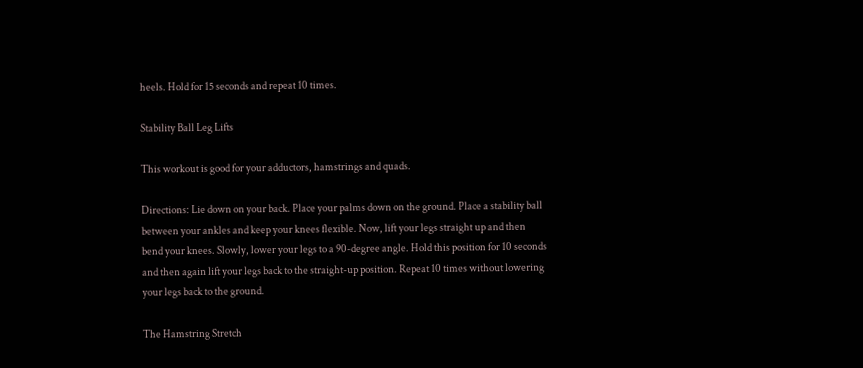heels. Hold for 15 seconds and repeat 10 times.

Stability Ball Leg Lifts

This workout is good for your adductors, hamstrings and quads.

Directions: Lie down on your back. Place your palms down on the ground. Place a stability ball between your ankles and keep your knees flexible. Now, lift your legs straight up and then bend your knees. Slowly, lower your legs to a 90-degree angle. Hold this position for 10 seconds and then again lift your legs back to the straight-up position. Repeat 10 times without lowering your legs back to the ground.

The Hamstring Stretch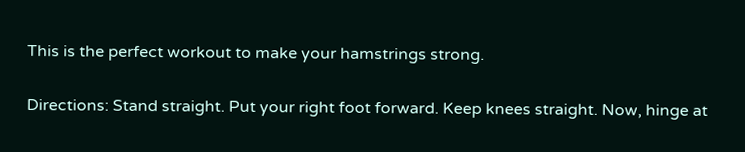This is the perfect workout to make your hamstrings strong.

Directions: Stand straight. Put your right foot forward. Keep knees straight. Now, hinge at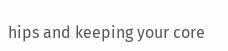hips and keeping your core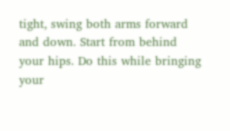tight, swing both arms forward and down. Start from behind your hips. Do this while bringing your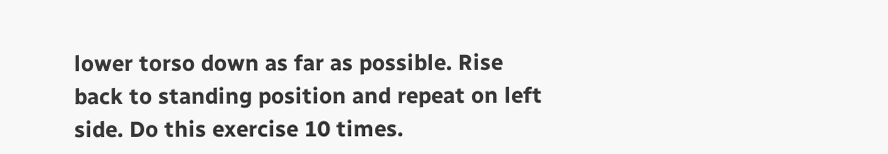lower torso down as far as possible. Rise back to standing position and repeat on left side. Do this exercise 10 times.